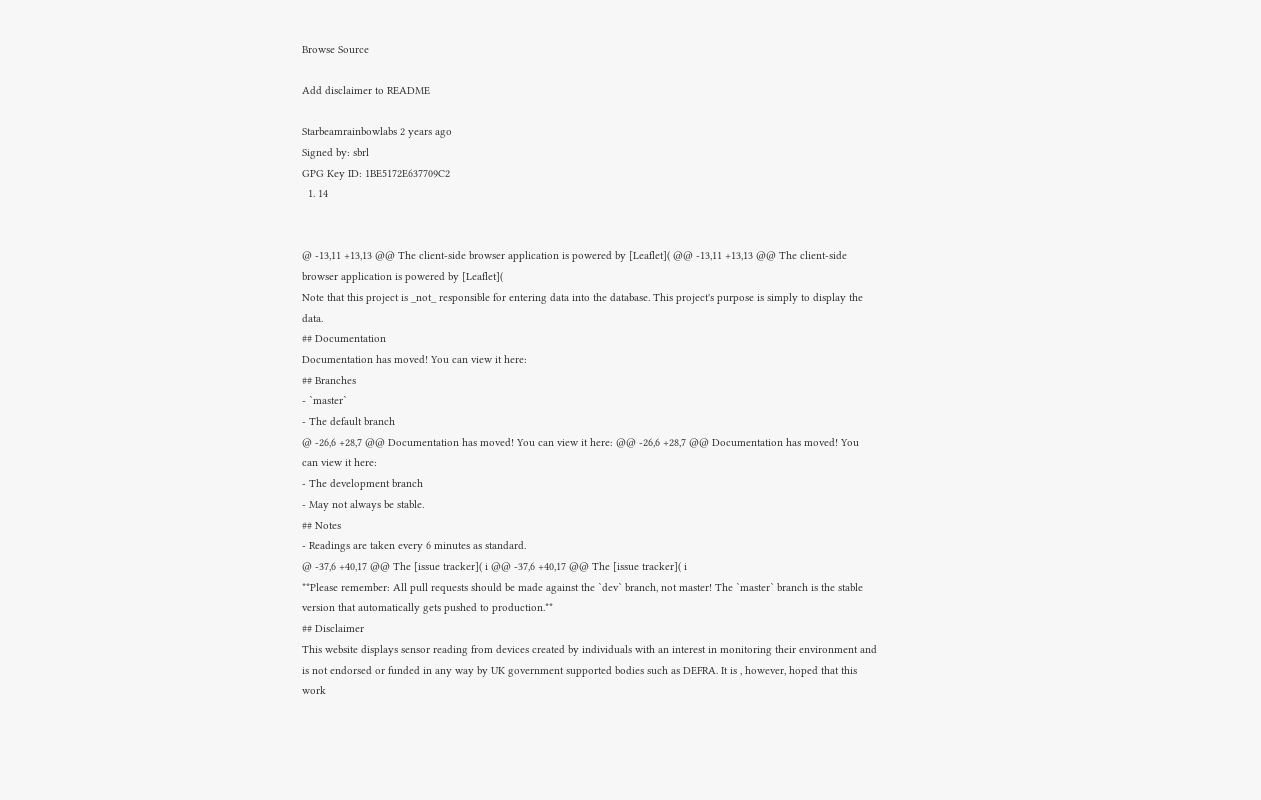Browse Source

Add disclaimer to README

Starbeamrainbowlabs 2 years ago
Signed by: sbrl
GPG Key ID: 1BE5172E637709C2
  1. 14


@ -13,11 +13,13 @@ The client-side browser application is powered by [Leaflet]( @@ -13,11 +13,13 @@ The client-side browser application is powered by [Leaflet](
Note that this project is _not_ responsible for entering data into the database. This project's purpose is simply to display the data.
## Documentation
Documentation has moved! You can view it here:
## Branches
- `master`
- The default branch
@ -26,6 +28,7 @@ Documentation has moved! You can view it here: @@ -26,6 +28,7 @@ Documentation has moved! You can view it here:
- The development branch
- May not always be stable.
## Notes
- Readings are taken every 6 minutes as standard.
@ -37,6 +40,17 @@ The [issue tracker]( i @@ -37,6 +40,17 @@ The [issue tracker]( i
**Please remember: All pull requests should be made against the `dev` branch, not master! The `master` branch is the stable version that automatically gets pushed to production.**
## Disclaimer
This website displays sensor reading from devices created by individuals with an interest in monitoring their environment and is not endorsed or funded in any way by UK government supported bodies such as DEFRA. It is , however, hoped that this work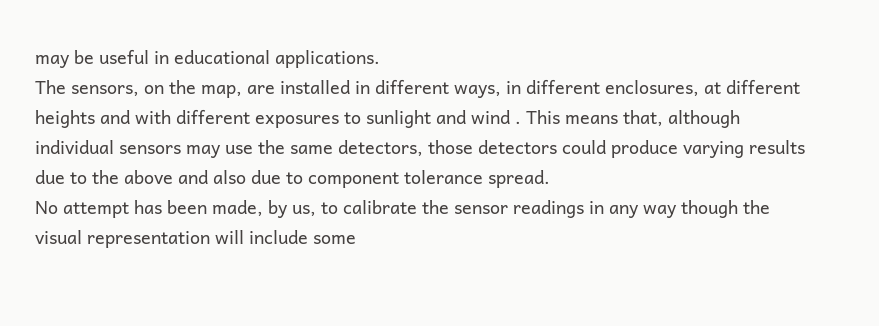may be useful in educational applications.
The sensors, on the map, are installed in different ways, in different enclosures, at different heights and with different exposures to sunlight and wind . This means that, although individual sensors may use the same detectors, those detectors could produce varying results due to the above and also due to component tolerance spread.
No attempt has been made, by us, to calibrate the sensor readings in any way though the visual representation will include some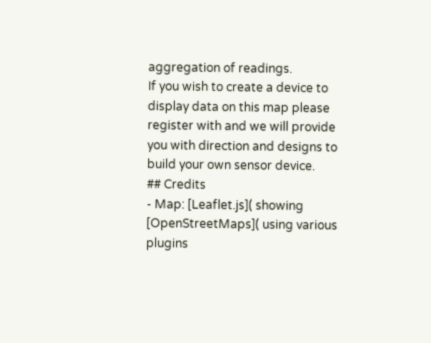aggregation of readings.
If you wish to create a device to display data on this map please register with and we will provide you with direction and designs to build your own sensor device.
## Credits
- Map: [Leaflet.js]( showing [OpenStreetMaps]( using various plugins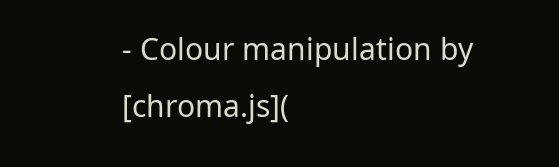- Colour manipulation by [chroma.js](